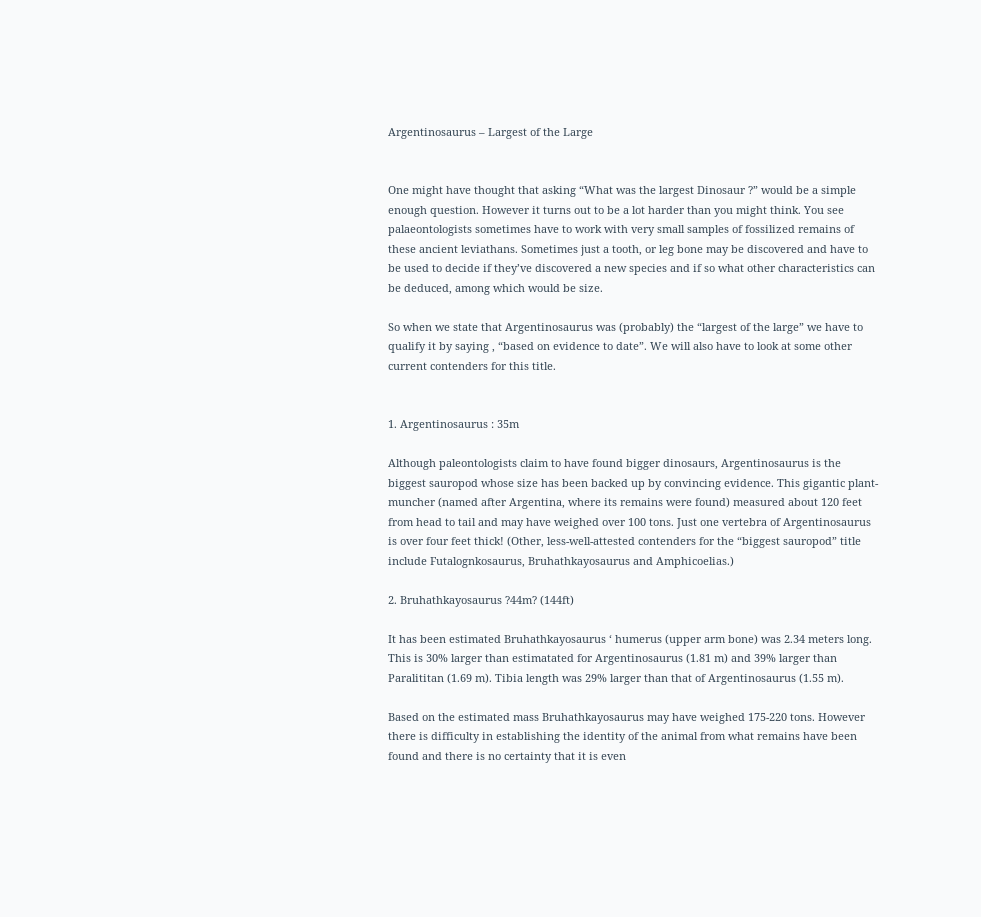Argentinosaurus – Largest of the Large


One might have thought that asking “What was the largest Dinosaur ?” would be a simple enough question. However it turns out to be a lot harder than you might think. You see palaeontologists sometimes have to work with very small samples of fossilized remains of these ancient leviathans. Sometimes just a tooth, or leg bone may be discovered and have to be used to decide if they’ve discovered a new species and if so what other characteristics can be deduced, among which would be size.

So when we state that Argentinosaurus was (probably) the “largest of the large” we have to qualify it by saying , “based on evidence to date”. We will also have to look at some other current contenders for this title.


1. Argentinosaurus : 35m

Although paleontologists claim to have found bigger dinosaurs, Argentinosaurus is the biggest sauropod whose size has been backed up by convincing evidence. This gigantic plant-muncher (named after Argentina, where its remains were found) measured about 120 feet from head to tail and may have weighed over 100 tons. Just one vertebra of Argentinosaurus is over four feet thick! (Other, less-well-attested contenders for the “biggest sauropod” title include Futalognkosaurus, Bruhathkayosaurus and Amphicoelias.)

2. Bruhathkayosaurus ?44m? (144ft)

It has been estimated Bruhathkayosaurus ‘ humerus (upper arm bone) was 2.34 meters long. This is 30% larger than estimatated for Argentinosaurus (1.81 m) and 39% larger than Paralititan (1.69 m). Tibia length was 29% larger than that of Argentinosaurus (1.55 m).

Based on the estimated mass Bruhathkayosaurus may have weighed 175-220 tons. However there is difficulty in establishing the identity of the animal from what remains have been found and there is no certainty that it is even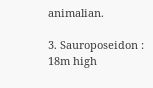animalian.

3. Sauroposeidon : 18m high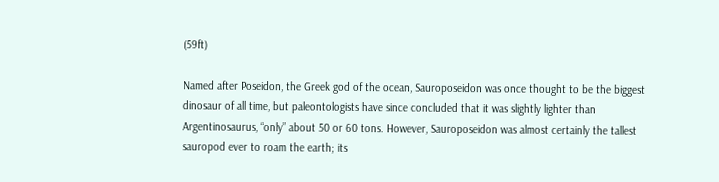(59ft)

Named after Poseidon, the Greek god of the ocean, Sauroposeidon was once thought to be the biggest dinosaur of all time, but paleontologists have since concluded that it was slightly lighter than Argentinosaurus, “only” about 50 or 60 tons. However, Sauroposeidon was almost certainly the tallest sauropod ever to roam the earth; its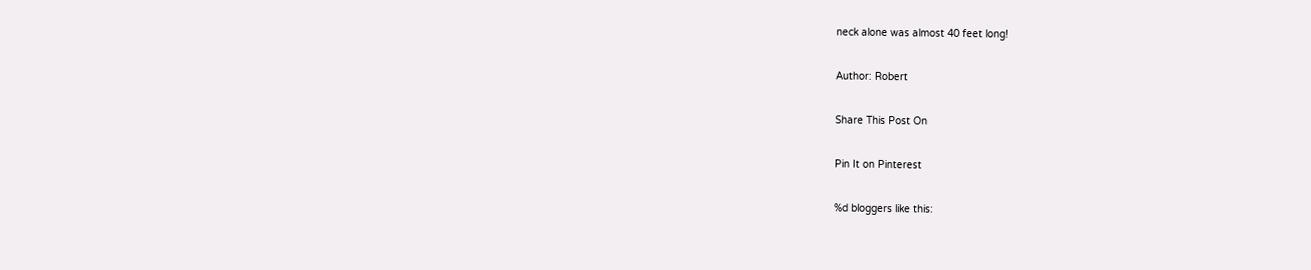neck alone was almost 40 feet long!

Author: Robert

Share This Post On

Pin It on Pinterest

%d bloggers like this: